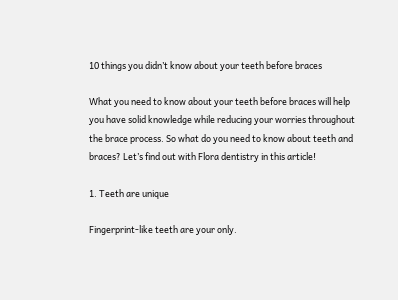10 things you didn’t know about your teeth before braces

What you need to know about your teeth before braces will help you have solid knowledge while reducing your worries throughout the brace process. So what do you need to know about teeth and braces? Let’s find out with Flora dentistry in this article!

1. Teeth are unique

Fingerprint-like teeth are your only.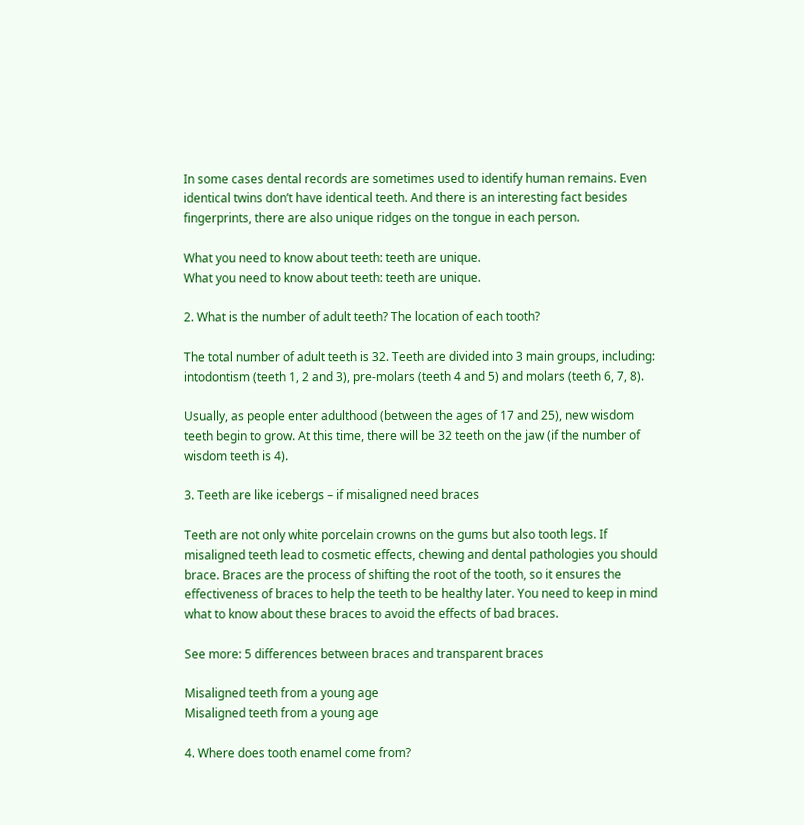In some cases dental records are sometimes used to identify human remains. Even identical twins don’t have identical teeth. And there is an interesting fact besides fingerprints, there are also unique ridges on the tongue in each person.

What you need to know about teeth: teeth are unique.
What you need to know about teeth: teeth are unique.

2. What is the number of adult teeth? The location of each tooth?

The total number of adult teeth is 32. Teeth are divided into 3 main groups, including: intodontism (teeth 1, 2 and 3), pre-molars (teeth 4 and 5) and molars (teeth 6, 7, 8).

Usually, as people enter adulthood (between the ages of 17 and 25), new wisdom teeth begin to grow. At this time, there will be 32 teeth on the jaw (if the number of wisdom teeth is 4).

3. Teeth are like icebergs – if misaligned need braces

Teeth are not only white porcelain crowns on the gums but also tooth legs. If misaligned teeth lead to cosmetic effects, chewing and dental pathologies you should brace. Braces are the process of shifting the root of the tooth, so it ensures the effectiveness of braces to help the teeth to be healthy later. You need to keep in mind what to know about these braces to avoid the effects of bad braces.

See more: 5 differences between braces and transparent braces

Misaligned teeth from a young age
Misaligned teeth from a young age

4. Where does tooth enamel come from?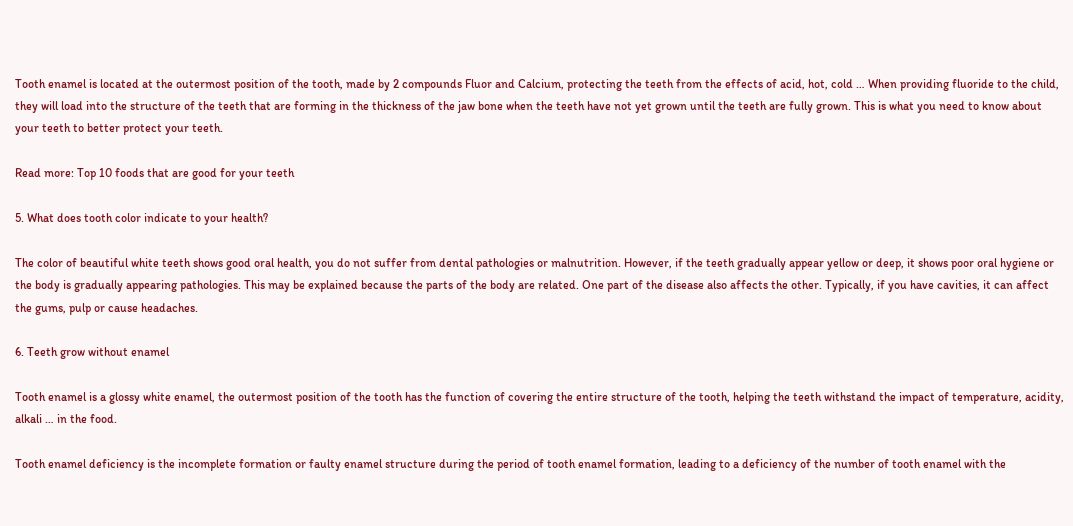Tooth enamel is located at the outermost position of the tooth, made by 2 compounds Fluor and Calcium, protecting the teeth from the effects of acid, hot, cold … When providing fluoride to the child, they will load into the structure of the teeth that are forming in the thickness of the jaw bone when the teeth have not yet grown until the teeth are fully grown. This is what you need to know about your teeth to better protect your teeth.

Read more: Top 10 foods that are good for your teeth

5. What does tooth color indicate to your health?

The color of beautiful white teeth shows good oral health, you do not suffer from dental pathologies or malnutrition. However, if the teeth gradually appear yellow or deep, it shows poor oral hygiene or the body is gradually appearing pathologies. This may be explained because the parts of the body are related. One part of the disease also affects the other. Typically, if you have cavities, it can affect the gums, pulp or cause headaches.

6. Teeth grow without enamel

Tooth enamel is a glossy white enamel, the outermost position of the tooth has the function of covering the entire structure of the tooth, helping the teeth withstand the impact of temperature, acidity, alkali … in the food.

Tooth enamel deficiency is the incomplete formation or faulty enamel structure during the period of tooth enamel formation, leading to a deficiency of the number of tooth enamel with the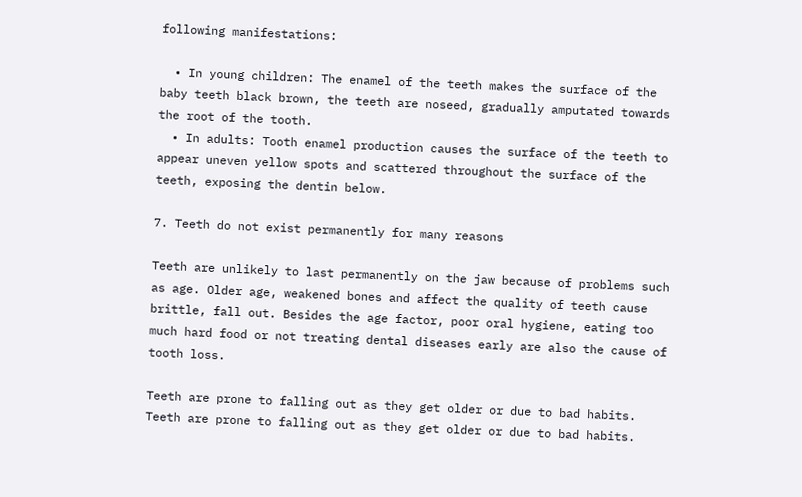following manifestations:

  • In young children: The enamel of the teeth makes the surface of the baby teeth black brown, the teeth are noseed, gradually amputated towards the root of the tooth.
  • In adults: Tooth enamel production causes the surface of the teeth to appear uneven yellow spots and scattered throughout the surface of the teeth, exposing the dentin below.

7. Teeth do not exist permanently for many reasons

Teeth are unlikely to last permanently on the jaw because of problems such as age. Older age, weakened bones and affect the quality of teeth cause brittle, fall out. Besides the age factor, poor oral hygiene, eating too much hard food or not treating dental diseases early are also the cause of tooth loss.

Teeth are prone to falling out as they get older or due to bad habits.
Teeth are prone to falling out as they get older or due to bad habits.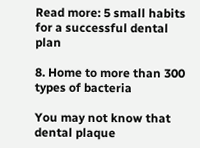Read more: 5 small habits for a successful dental plan

8. Home to more than 300 types of bacteria

You may not know that dental plaque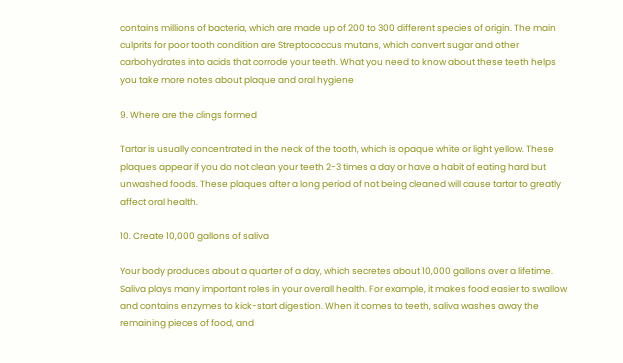contains millions of bacteria, which are made up of 200 to 300 different species of origin. The main culprits for poor tooth condition are Streptococcus mutans, which convert sugar and other carbohydrates into acids that corrode your teeth. What you need to know about these teeth helps you take more notes about plaque and oral hygiene

9. Where are the clings formed

Tartar is usually concentrated in the neck of the tooth, which is opaque white or light yellow. These plaques appear if you do not clean your teeth 2-3 times a day or have a habit of eating hard but unwashed foods. These plaques after a long period of not being cleaned will cause tartar to greatly affect oral health.

10. Create 10,000 gallons of saliva

Your body produces about a quarter of a day, which secretes about 10,000 gallons over a lifetime. Saliva plays many important roles in your overall health. For example, it makes food easier to swallow and contains enzymes to kick-start digestion. When it comes to teeth, saliva washes away the remaining pieces of food, and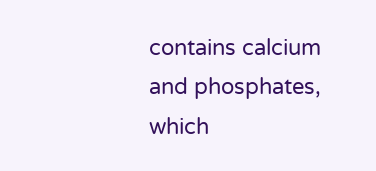contains calcium and phosphates, which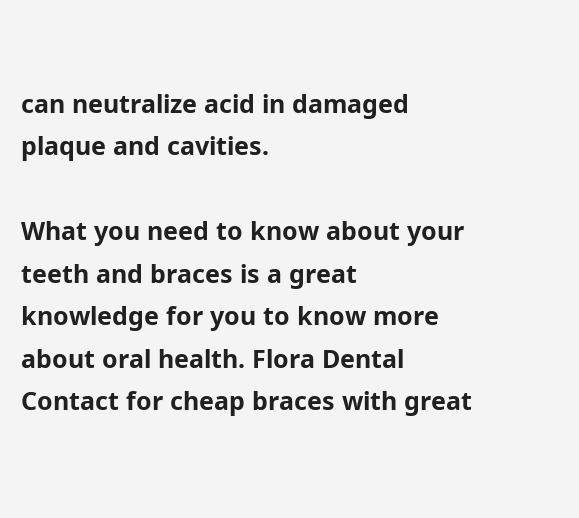can neutralize acid in damaged plaque and cavities.

What you need to know about your teeth and braces is a great knowledge for you to know more about oral health. Flora Dental Contact for cheap braces with great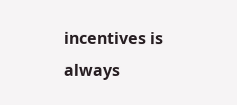incentives is always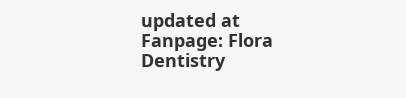updated at
Fanpage: Flora Dentistry